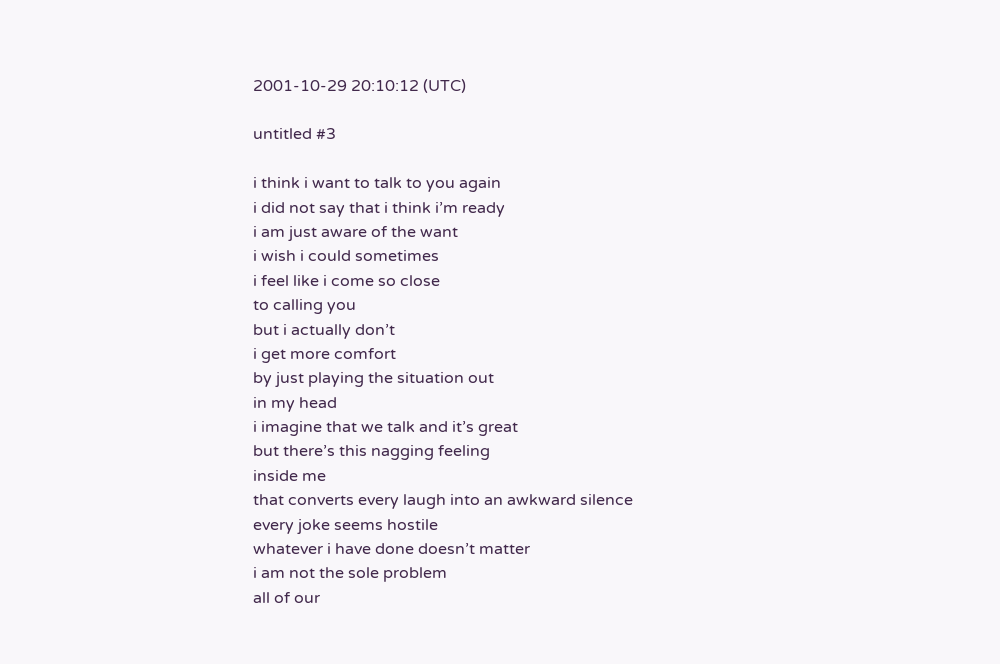2001-10-29 20:10:12 (UTC)

untitled #3

i think i want to talk to you again
i did not say that i think i’m ready
i am just aware of the want
i wish i could sometimes
i feel like i come so close
to calling you
but i actually don’t
i get more comfort
by just playing the situation out
in my head
i imagine that we talk and it’s great
but there’s this nagging feeling
inside me
that converts every laugh into an awkward silence
every joke seems hostile
whatever i have done doesn’t matter
i am not the sole problem
all of our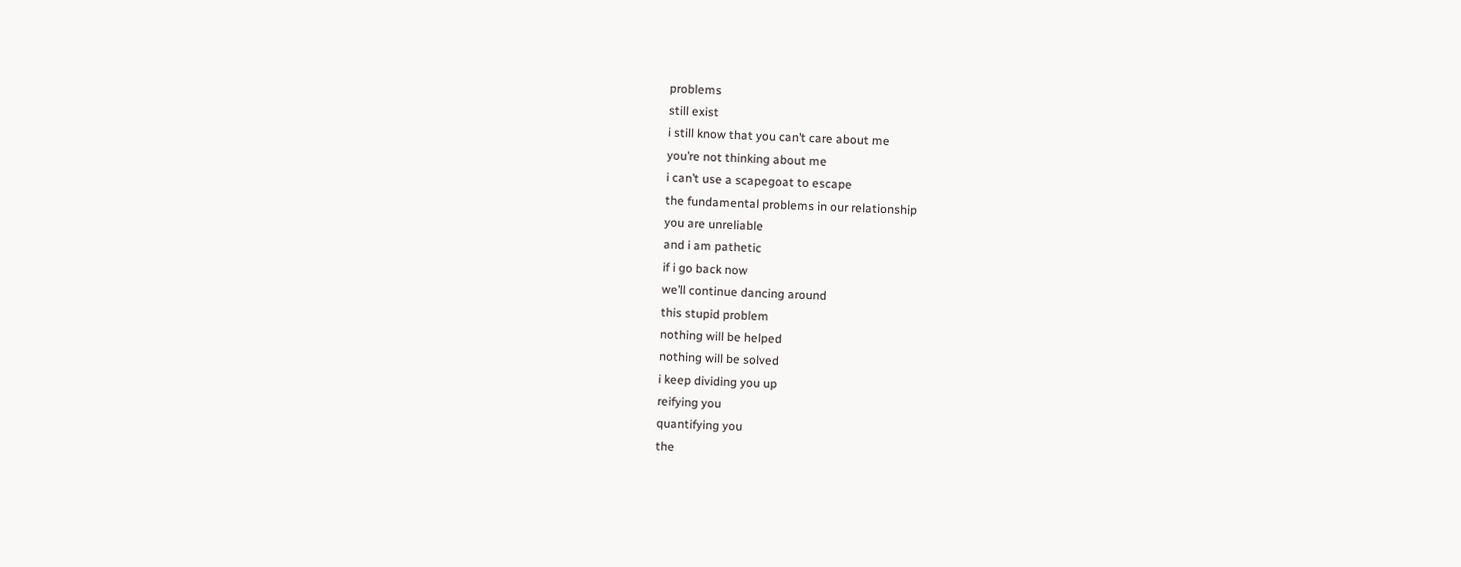problems
still exist
i still know that you can’t care about me
you’re not thinking about me
i can’t use a scapegoat to escape
the fundamental problems in our relationship
you are unreliable
and i am pathetic
if i go back now
we’ll continue dancing around
this stupid problem
nothing will be helped
nothing will be solved
i keep dividing you up
reifying you
quantifying you
the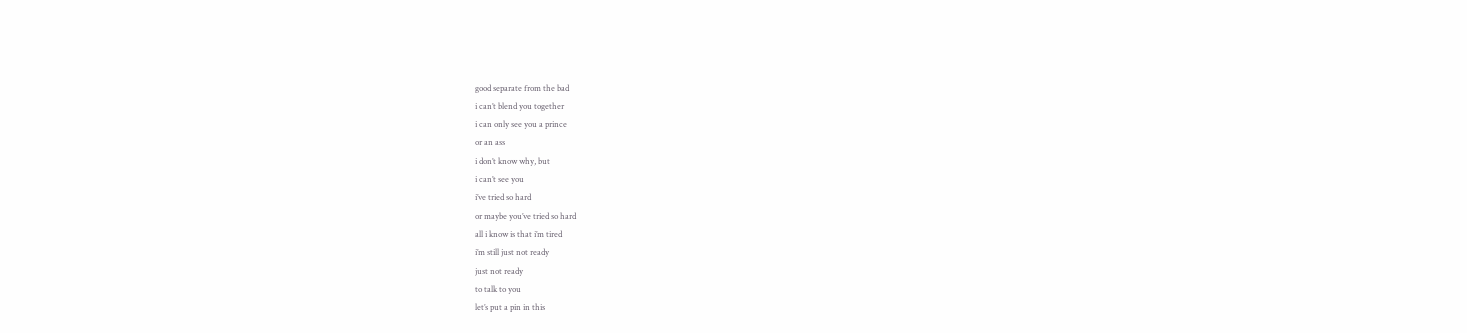good separate from the bad
i can’t blend you together
i can only see you a prince
or an ass
i don’t know why, but
i can’t see you
i’ve tried so hard
or maybe you’ve tried so hard
all i know is that i’m tired
i’m still just not ready
just not ready
to talk to you
let’s put a pin in this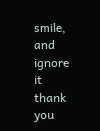smile, and ignore it
thank you